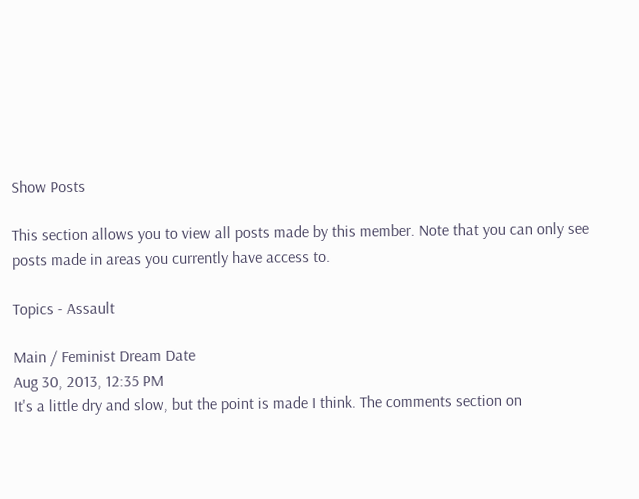Show Posts

This section allows you to view all posts made by this member. Note that you can only see posts made in areas you currently have access to.

Topics - Assault

Main / Feminist Dream Date
Aug 30, 2013, 12:35 PM
It's a little dry and slow, but the point is made I think. The comments section on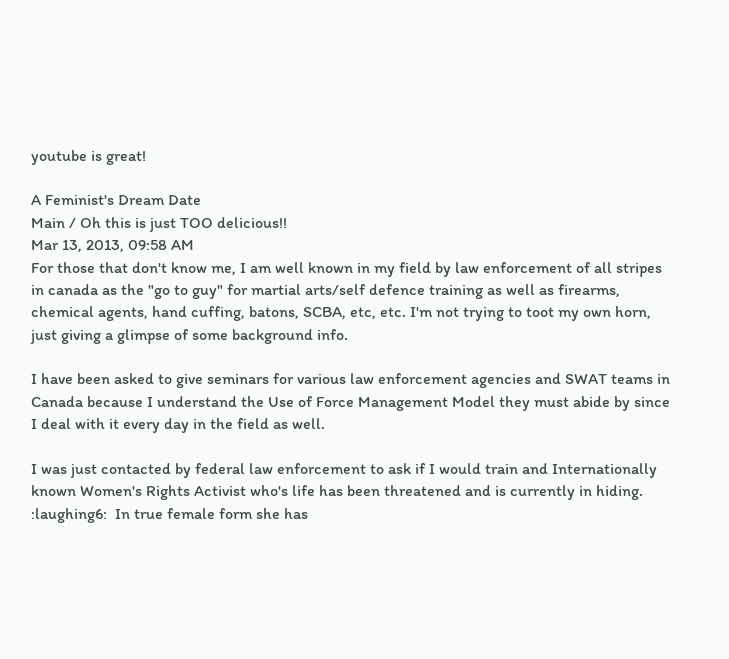youtube is great!

A Feminist's Dream Date
Main / Oh this is just TOO delicious!!
Mar 13, 2013, 09:58 AM
For those that don't know me, I am well known in my field by law enforcement of all stripes in canada as the "go to guy" for martial arts/self defence training as well as firearms, chemical agents, hand cuffing, batons, SCBA, etc, etc. I'm not trying to toot my own horn, just giving a glimpse of some background info.

I have been asked to give seminars for various law enforcement agencies and SWAT teams in Canada because I understand the Use of Force Management Model they must abide by since I deal with it every day in the field as well.

I was just contacted by federal law enforcement to ask if I would train and Internationally known Women's Rights Activist who's life has been threatened and is currently in hiding.  :laughing6:  In true female form she has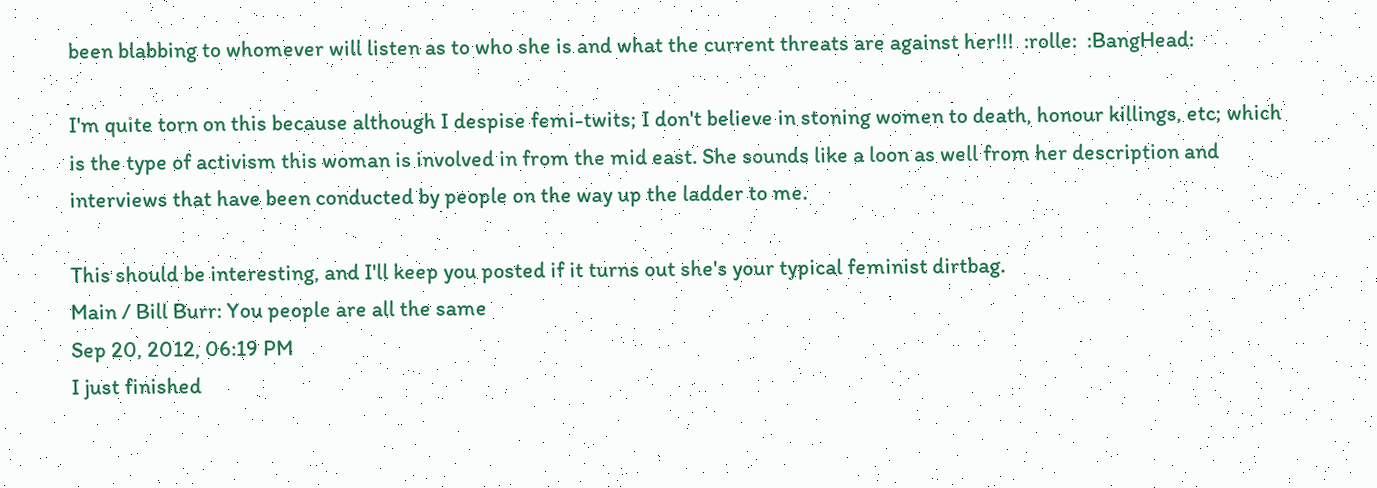been blabbing to whomever will listen as to who she is and what the current threats are against her!!!  :rolle:  :BangHead:

I'm quite torn on this because although I despise femi-twits; I don't believe in stoning women to death, honour killings, etc; which is the type of activism this woman is involved in from the mid east. She sounds like a loon as well from her description and interviews that have been conducted by people on the way up the ladder to me.

This should be interesting, and I'll keep you posted if it turns out she's your typical feminist dirtbag.
Main / Bill Burr: You people are all the same
Sep 20, 2012, 06:19 PM
I just finished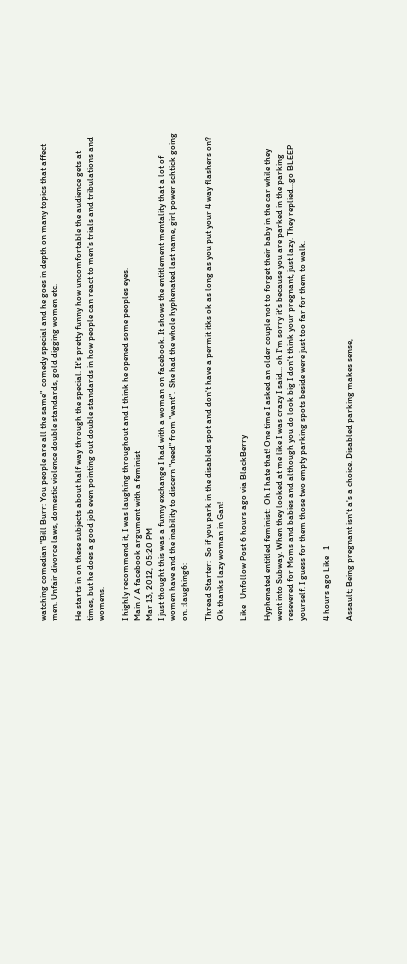watching comedian "Bill Burr: You people are all the same"  comedy special and he goes in depth on many topics that affect men. Unfair divorce laws, domestic violence double standards, gold digging women etc.

He starts in on these subjects about half way through the special. It's pretty funny how uncomfortable the audience gets at times, but he does a good job even pointing out double standards in how people can react to men's trials and tribulations and womens.

I highly recommend it, I was laughing throughout and I think he opened some peoples eyes.
Main / A facebook argument with a feminist
Mar 13, 2012, 05:20 PM
I just thought this was a funny exchange I had with a woman on facebook. It shows the entitlement mentality that a lot of women have and the inability to discern "need" from "want".  She had the whole hyphenated last name, girl power schtick going on. :laughing6:

Thread Starter:  So if you park in the disabled spot and don't have a permit itks ok as long as you put your 4 way flashers on? Ok thanks lazy woman in Gan!

Like   Unfollow Post 6 hours ago via BlackBerry

Hyphenated entitled feminist:  Oh I hate that! One time I asked an older couple not to forget their baby in the car while they went into Subway. When they looked at me like I was crazy I said... oh I'm sorry it's because you are parked in the parking resevered for Moms and babies and although you do look big I don't think your pregnant, just lazy. They replied...go BLEEP yourself. I guess for them those two empty parking spots beside were just too far for them to walk.

4 hours ago Like   1

Assault; Being pregnant isn't a's a choice. Disabled parking makes sense,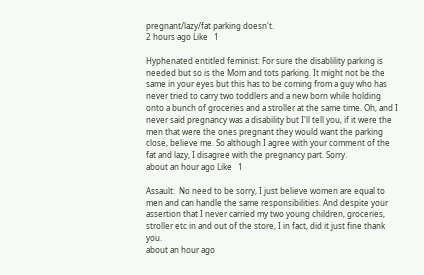pregnant/lazy/fat parking doesn't.
2 hours ago Like   1

Hyphenated entitled feminist: For sure the disablility parking is needed but so is the Mom and tots parking. It might not be the same in your eyes but this has to be coming from a guy who has never tried to carry two toddlers and a new born while holding onto a bunch of groceries and a stroller at the same time. Oh, and I never said pregnancy was a disability but I'll tell you, if it were the men that were the ones pregnant they would want the parking close, believe me. So although I agree with your comment of the fat and lazy, I disagree with the pregnancy part. Sorry.
about an hour ago Like   1

Assault:  No need to be sorry, I just believe women are equal to men and can handle the same responsibilities. And despite your assertion that I never carried my two young children, groceries, stroller etc in and out of the store, I in fact, did it just fine thank you.
about an hour ago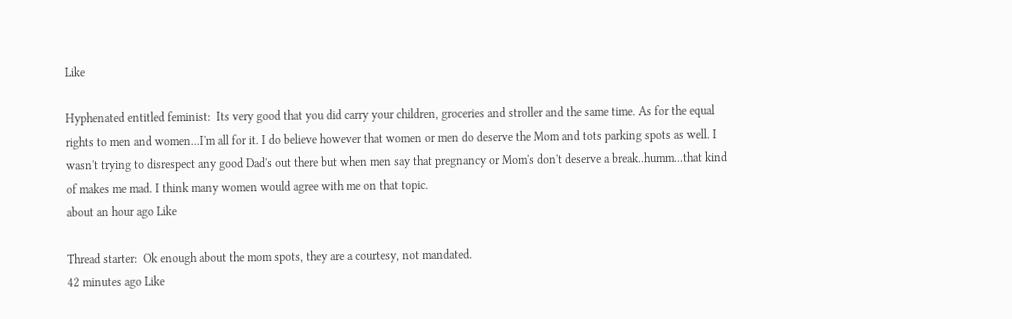Like

Hyphenated entitled feminist:  Its very good that you did carry your children, groceries and stroller and the same time. As for the equal rights to men and women...I'm all for it. I do believe however that women or men do deserve the Mom and tots parking spots as well. I wasn't trying to disrespect any good Dad's out there but when men say that pregnancy or Mom's don't deserve a break..humm...that kind of makes me mad. I think many women would agree with me on that topic.
about an hour ago Like

Thread starter:  Ok enough about the mom spots, they are a courtesy, not mandated.
42 minutes ago Like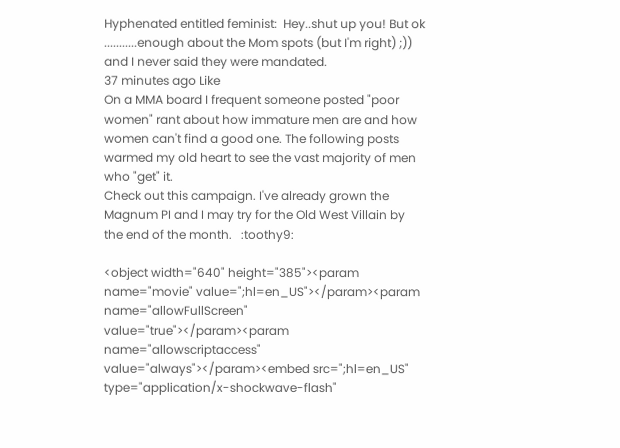Hyphenated entitled feminist:  Hey..shut up you! But ok ...........enough about the Mom spots (but I'm right) ;)) and I never said they were mandated.
37 minutes ago Like
On a MMA board I frequent someone posted "poor women" rant about how immature men are and how women can't find a good one. The following posts warmed my old heart to see the vast majority of men who "get" it.
Check out this campaign. I've already grown the Magnum PI and I may try for the Old West Villain by the end of the month.   :toothy9:

<object width="640" height="385"><param name="movie" value=";hl=en_US"></param><param name="allowFullScreen" value="true"></param><param name="allowscriptaccess" value="always"></param><embed src=";hl=en_US" type="application/x-shockwave-flash"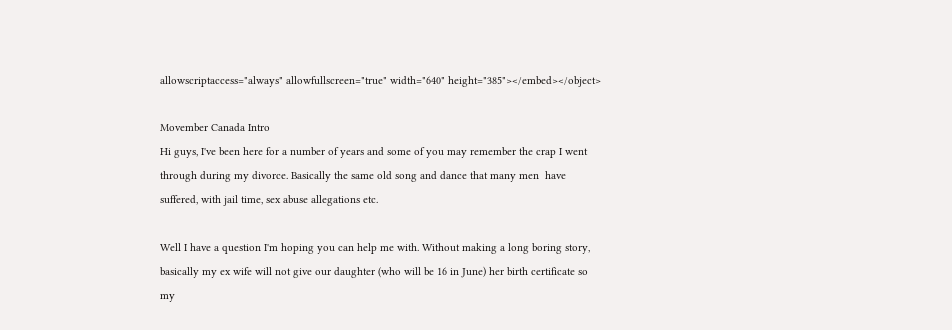allowscriptaccess="always" allowfullscreen="true" width="640" height="385"></embed></object>

Movember Canada Intro
Hi guys, I've been here for a number of years and some of you may remember the crap I went through during my divorce. Basically the same old song and dance that many men  have suffered, with jail time, sex abuse allegations etc.

Well I have a question I'm hoping you can help me with. Without making a long boring story, basically my ex wife will not give our daughter (who will be 16 in June) her birth certificate so my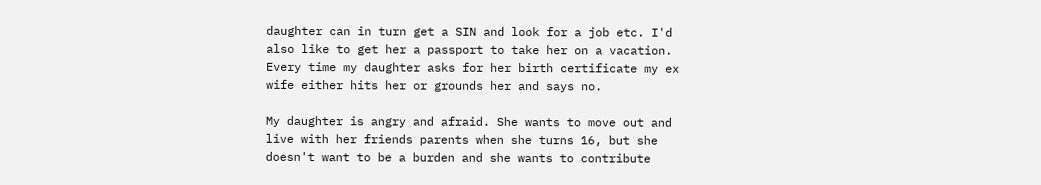daughter can in turn get a SIN and look for a job etc. I'd also like to get her a passport to take her on a vacation. Every time my daughter asks for her birth certificate my ex wife either hits her or grounds her and says no.

My daughter is angry and afraid. She wants to move out and live with her friends parents when she turns 16, but she doesn't want to be a burden and she wants to contribute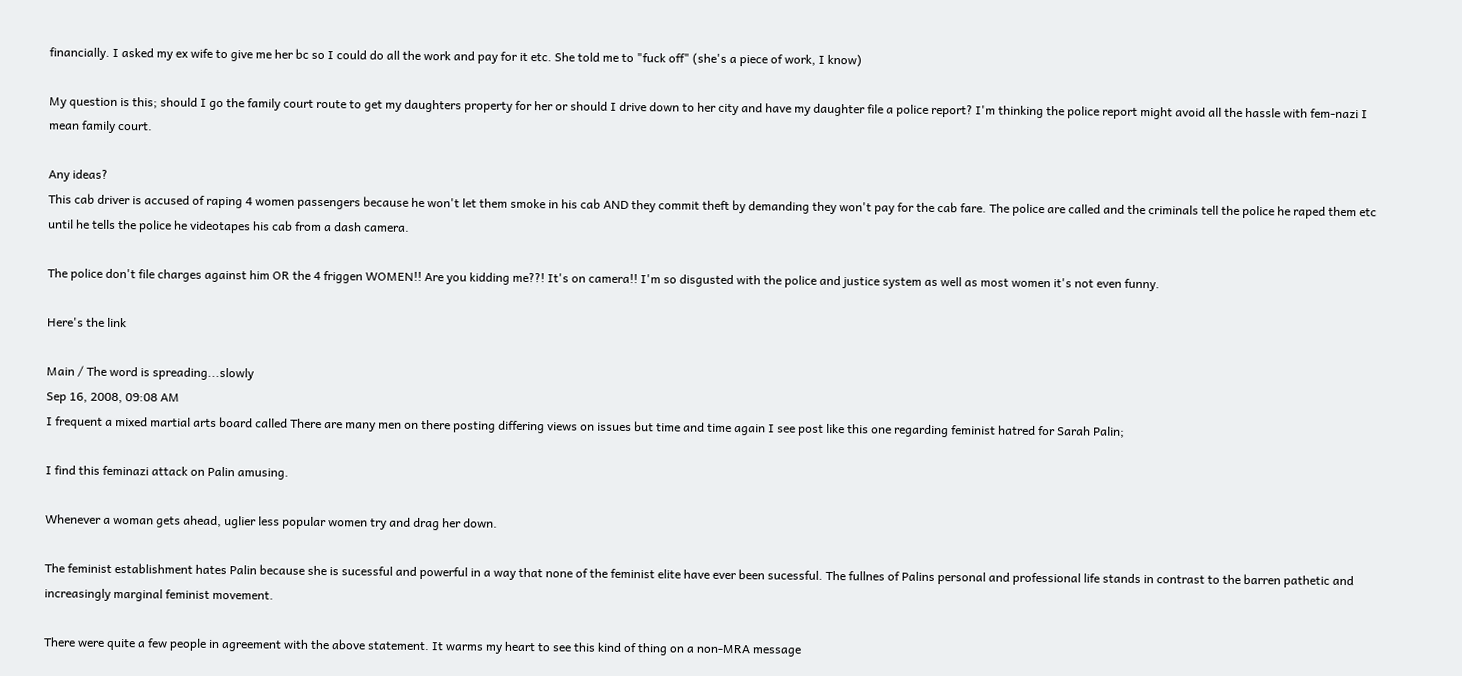financially. I asked my ex wife to give me her bc so I could do all the work and pay for it etc. She told me to "fuck off" (she's a piece of work, I know)

My question is this; should I go the family court route to get my daughters property for her or should I drive down to her city and have my daughter file a police report? I'm thinking the police report might avoid all the hassle with fem-nazi I mean family court.

Any ideas?
This cab driver is accused of raping 4 women passengers because he won't let them smoke in his cab AND they commit theft by demanding they won't pay for the cab fare. The police are called and the criminals tell the police he raped them etc until he tells the police he videotapes his cab from a dash camera.

The police don't file charges against him OR the 4 friggen WOMEN!! Are you kidding me??! It's on camera!! I'm so disgusted with the police and justice system as well as most women it's not even funny.

Here's the link

Main / The word is spreading...slowly
Sep 16, 2008, 09:08 AM
I frequent a mixed martial arts board called There are many men on there posting differing views on issues but time and time again I see post like this one regarding feminist hatred for Sarah Palin;

I find this feminazi attack on Palin amusing.

Whenever a woman gets ahead, uglier less popular women try and drag her down.

The feminist establishment hates Palin because she is sucessful and powerful in a way that none of the feminist elite have ever been sucessful. The fullnes of Palins personal and professional life stands in contrast to the barren pathetic and increasingly marginal feminist movement.

There were quite a few people in agreement with the above statement. It warms my heart to see this kind of thing on a non-MRA message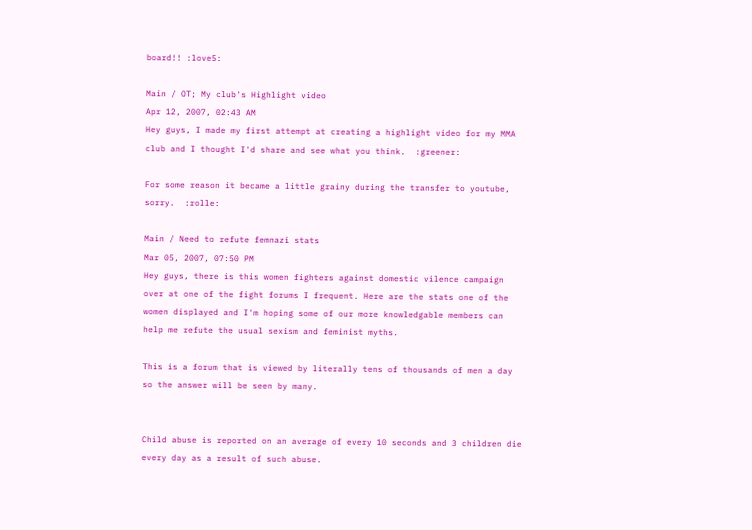board!! :love5:

Main / OT; My club's Highlight video
Apr 12, 2007, 02:43 AM
Hey guys, I made my first attempt at creating a highlight video for my MMA club and I thought I'd share and see what you think.  :greener:

For some reason it became a little grainy during the transfer to youtube, sorry.  :rolle:

Main / Need to refute femnazi stats
Mar 05, 2007, 07:50 PM
Hey guys, there is this women fighters against domestic vilence campaign over at one of the fight forums I frequent. Here are the stats one of the women displayed and I'm hoping some of our more knowledgable members can help me refute the usual sexism and feminist myths.

This is a forum that is viewed by literally tens of thousands of men a day so the answer will be seen by many.


Child abuse is reported on an average of every 10 seconds and 3 children die every day as a result of such abuse.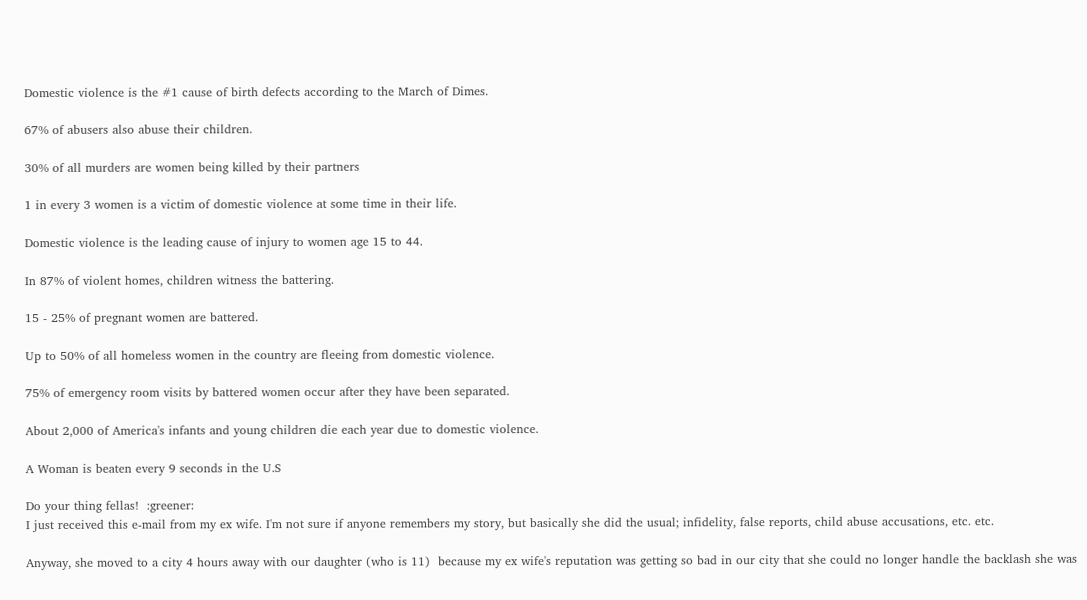Domestic violence is the #1 cause of birth defects according to the March of Dimes.

67% of abusers also abuse their children.

30% of all murders are women being killed by their partners

1 in every 3 women is a victim of domestic violence at some time in their life.

Domestic violence is the leading cause of injury to women age 15 to 44.

In 87% of violent homes, children witness the battering.

15 - 25% of pregnant women are battered.

Up to 50% of all homeless women in the country are fleeing from domestic violence.

75% of emergency room visits by battered women occur after they have been separated.

About 2,000 of America's infants and young children die each year due to domestic violence.

A Woman is beaten every 9 seconds in the U.S

Do your thing fellas!  :greener:
I just received this e-mail from my ex wife. I'm not sure if anyone remembers my story, but basically she did the usual; infidelity, false reports, child abuse accusations, etc. etc.

Anyway, she moved to a city 4 hours away with our daughter (who is 11)  because my ex wife's reputation was getting so bad in our city that she could no longer handle the backlash she was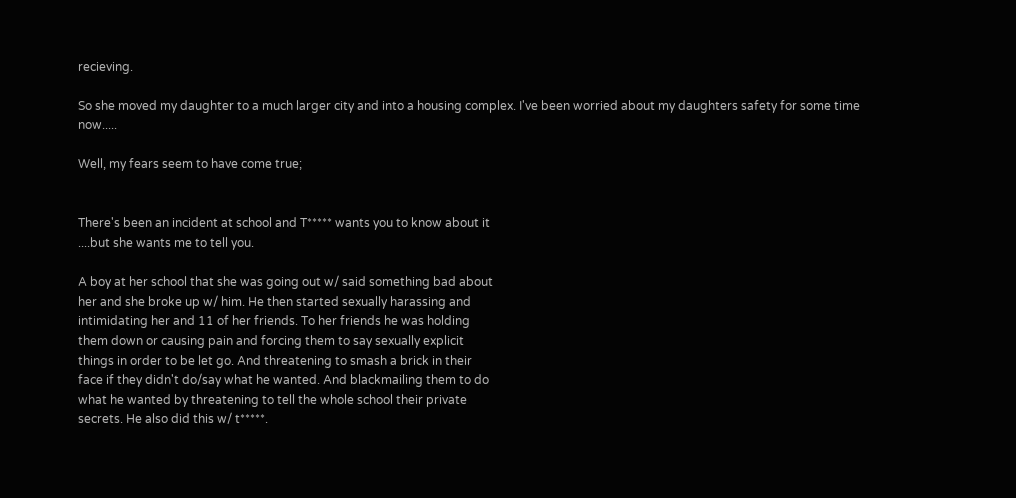recieving.

So she moved my daughter to a much larger city and into a housing complex. I've been worried about my daughters safety for some time now.....

Well, my fears seem to have come true;


There's been an incident at school and T***** wants you to know about it
....but she wants me to tell you.

A boy at her school that she was going out w/ said something bad about
her and she broke up w/ him. He then started sexually harassing and
intimidating her and 11 of her friends. To her friends he was holding
them down or causing pain and forcing them to say sexually explicit
things in order to be let go. And threatening to smash a brick in their
face if they didn't do/say what he wanted. And blackmailing them to do
what he wanted by threatening to tell the whole school their private
secrets. He also did this w/ t*****.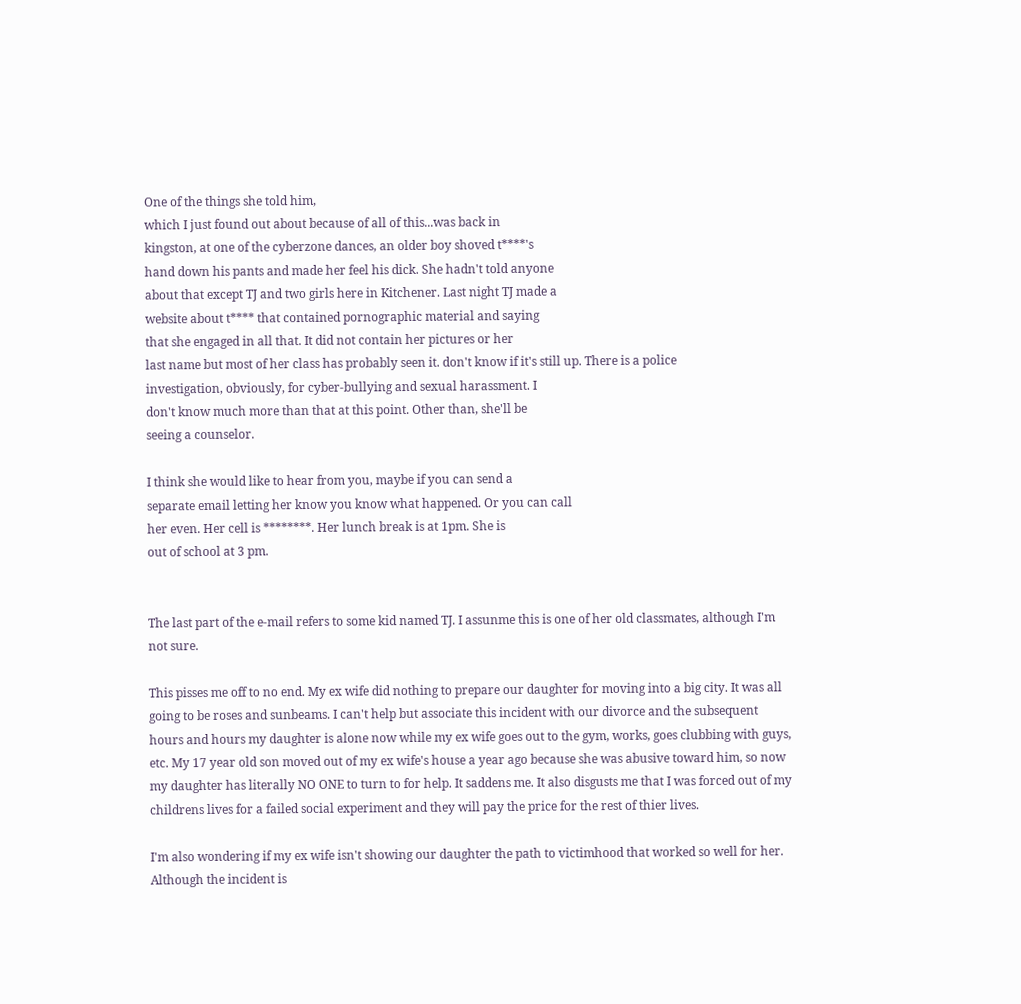One of the things she told him,
which I just found out about because of all of this...was back in
kingston, at one of the cyberzone dances, an older boy shoved t****'s
hand down his pants and made her feel his dick. She hadn't told anyone
about that except TJ and two girls here in Kitchener. Last night TJ made a
website about t**** that contained pornographic material and saying
that she engaged in all that. It did not contain her pictures or her
last name but most of her class has probably seen it. don't know if it's still up. There is a police
investigation, obviously, for cyber-bullying and sexual harassment. I
don't know much more than that at this point. Other than, she'll be
seeing a counselor.

I think she would like to hear from you, maybe if you can send a
separate email letting her know you know what happened. Or you can call
her even. Her cell is ********. Her lunch break is at 1pm. She is
out of school at 3 pm.


The last part of the e-mail refers to some kid named TJ. I assunme this is one of her old classmates, although I'm not sure.

This pisses me off to no end. My ex wife did nothing to prepare our daughter for moving into a big city. It was all going to be roses and sunbeams. I can't help but associate this incident with our divorce and the subsequent hours and hours my daughter is alone now while my ex wife goes out to the gym, works, goes clubbing with guys, etc. My 17 year old son moved out of my ex wife's house a year ago because she was abusive toward him, so now my daughter has literally NO ONE to turn to for help. It saddens me. It also disgusts me that I was forced out of my childrens lives for a failed social experiment and they will pay the price for the rest of thier lives.

I'm also wondering if my ex wife isn't showing our daughter the path to victimhood that worked so well for her. Although the incident is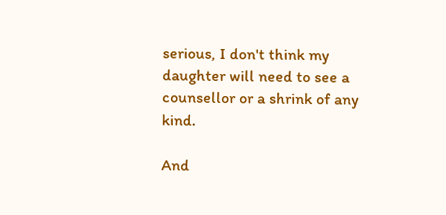serious, I don't think my daughter will need to see a counsellor or a shrink of any kind.

And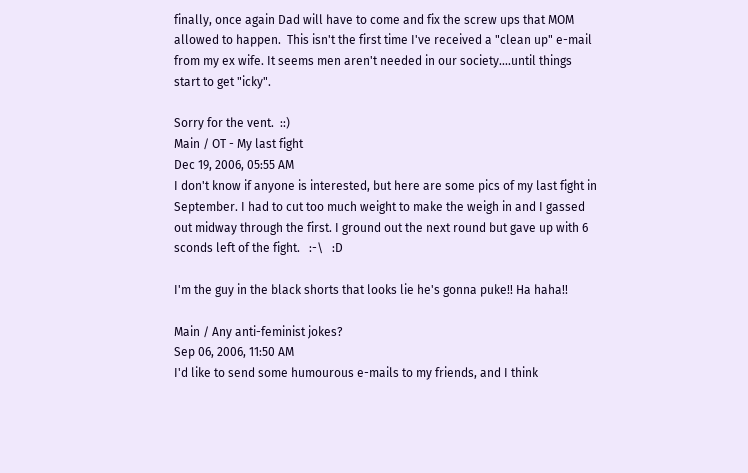finally, once again Dad will have to come and fix the screw ups that MOM allowed to happen.  This isn't the first time I've received a "clean up" e-mail from my ex wife. It seems men aren't needed in our society....until things start to get "icky".

Sorry for the vent.  ::)
Main / OT - My last fight
Dec 19, 2006, 05:55 AM
I don't know if anyone is interested, but here are some pics of my last fight in September. I had to cut too much weight to make the weigh in and I gassed out midway through the first. I ground out the next round but gave up with 6 sconds left of the fight.   :-\   :D

I'm the guy in the black shorts that looks lie he's gonna puke!! Ha haha!!

Main / Any anti-feminist jokes?
Sep 06, 2006, 11:50 AM
I'd like to send some humourous e-mails to my friends, and I think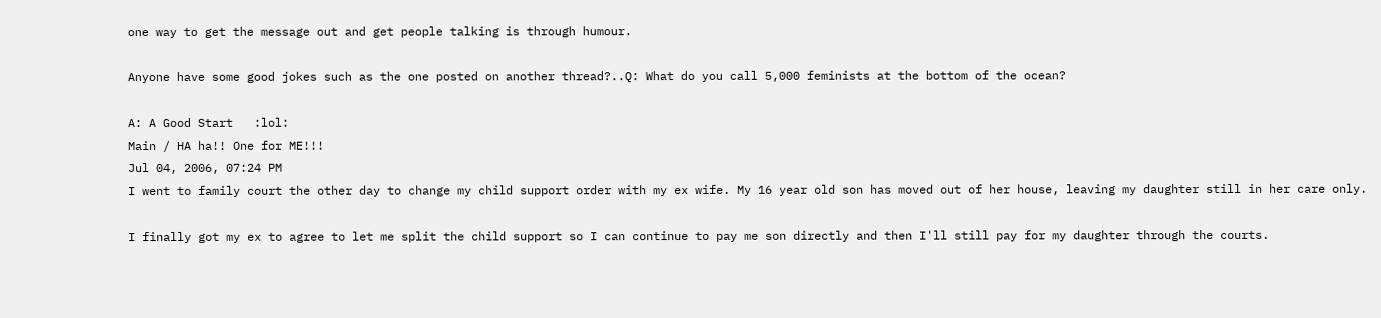one way to get the message out and get people talking is through humour.

Anyone have some good jokes such as the one posted on another thread?..Q: What do you call 5,000 feminists at the bottom of the ocean?

A: A Good Start   :lol:
Main / HA ha!! One for ME!!!
Jul 04, 2006, 07:24 PM
I went to family court the other day to change my child support order with my ex wife. My 16 year old son has moved out of her house, leaving my daughter still in her care only.

I finally got my ex to agree to let me split the child support so I can continue to pay me son directly and then I'll still pay for my daughter through the courts.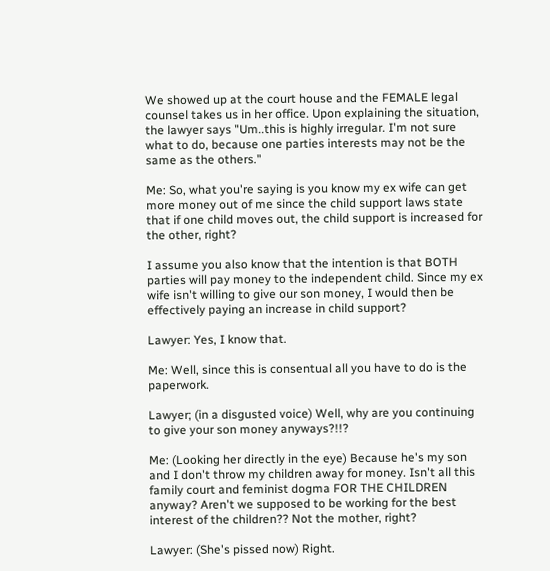We showed up at the court house and the FEMALE legal counsel takes us in her office. Upon explaining the situation, the lawyer says "Um..this is highly irregular. I'm not sure what to do, because one parties interests may not be the same as the others."

Me: So, what you're saying is you know my ex wife can get more money out of me since the child support laws state that if one child moves out, the child support is increased for the other, right?

I assume you also know that the intention is that BOTH parties will pay money to the independent child. Since my ex wife isn't willing to give our son money, I would then be effectively paying an increase in child support?

Lawyer: Yes, I know that.

Me: Well, since this is consentual all you have to do is the paperwork.

Lawyer; (in a disgusted voice) Well, why are you continuing to give your son money anyways?!!?

Me: (Looking her directly in the eye) Because he's my son and I don't throw my children away for money. Isn't all this family court and feminist dogma FOR THE CHILDREN anyway? Aren't we supposed to be working for the best interest of the children?? Not the mother, right?

Lawyer: (She's pissed now) Right.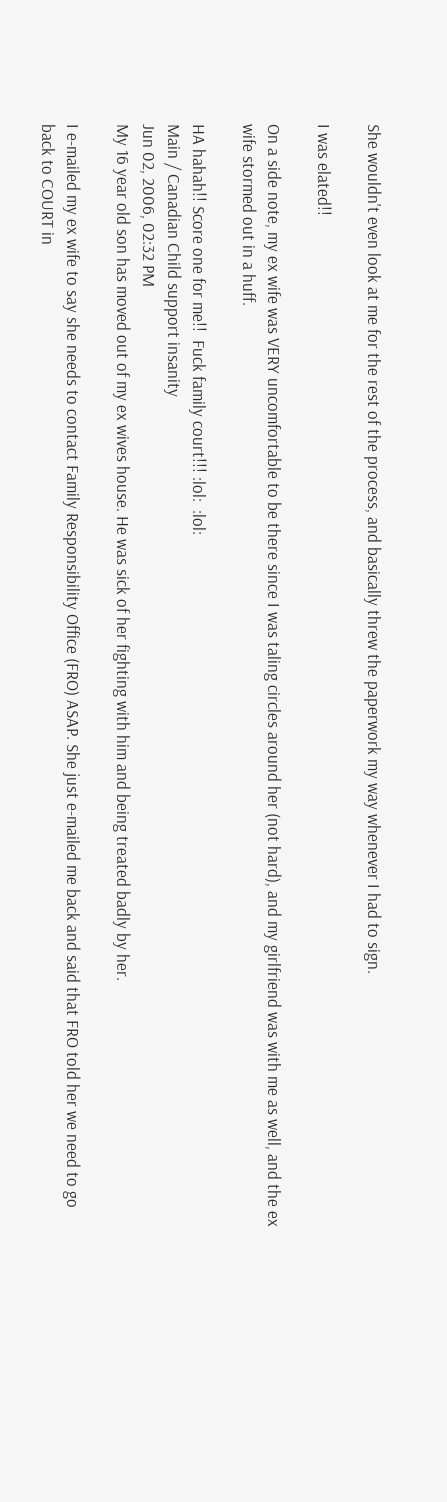She wouldn't even look at me for the rest of the process, and basically threw the paperwork my way whenever I had to sign.

I was elated!!

On a side note, my ex wife was VERY uncomfortable to be there since I was taling circles around her (not hard), and my girlfriend was with me as well, and the ex wife stormed out in a huff.

HA hahah!! Score one for me!!  Fuck family court!!! :lol:  :lol:
Main / Canadian Child support insanity
Jun 02, 2006, 02:32 PM
My 16 year old son has moved out of my ex wives house. He was sick of her fighting with him and being treated badly by her.

I e-mailed my ex wife to say she needs to contact Family Responsibility Office (FRO) ASAP. She just e-mailed me back and said that FRO told her we need to go back to COURT in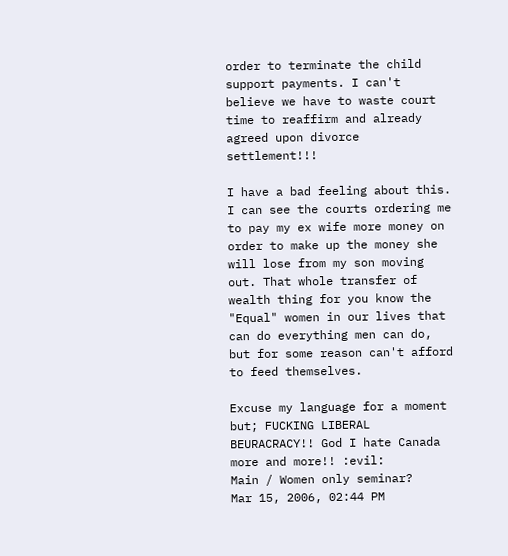order to terminate the child support payments. I can't believe we have to waste court time to reaffirm and already agreed upon divorce settlement!!!

I have a bad feeling about this. I can see the courts ordering me to pay my ex wife more money on order to make up the money she will lose from my son moving out. That whole transfer of wealth thing for you know the "Equal" women in our lives that can do everything men can do, but for some reason can't afford to feed themselves.

Excuse my language for a moment but; FUCKING LIBERAL BEURACRACY!! God I hate Canada more and more!! :evil:
Main / Women only seminar?
Mar 15, 2006, 02:44 PM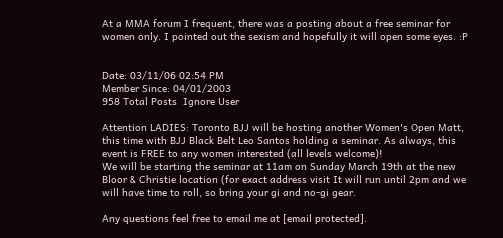At a MMA forum I frequent, there was a posting about a free seminar for women only. I pointed out the sexism and hopefully it will open some eyes. :P


Date: 03/11/06 02:54 PM
Member Since: 04/01/2003
958 Total Posts  Ignore User

Attention LADIES: Toronto BJJ will be hosting another Women's Open Matt, this time with BJJ Black Belt Leo Santos holding a seminar. As always, this event is FREE to any women interested (all levels welcome)!
We will be starting the seminar at 11am on Sunday March 19th at the new Bloor & Christie location (for exact address visit It will run until 2pm and we will have time to roll, so bring your gi and no-gi gear.

Any questions feel free to email me at [email protected].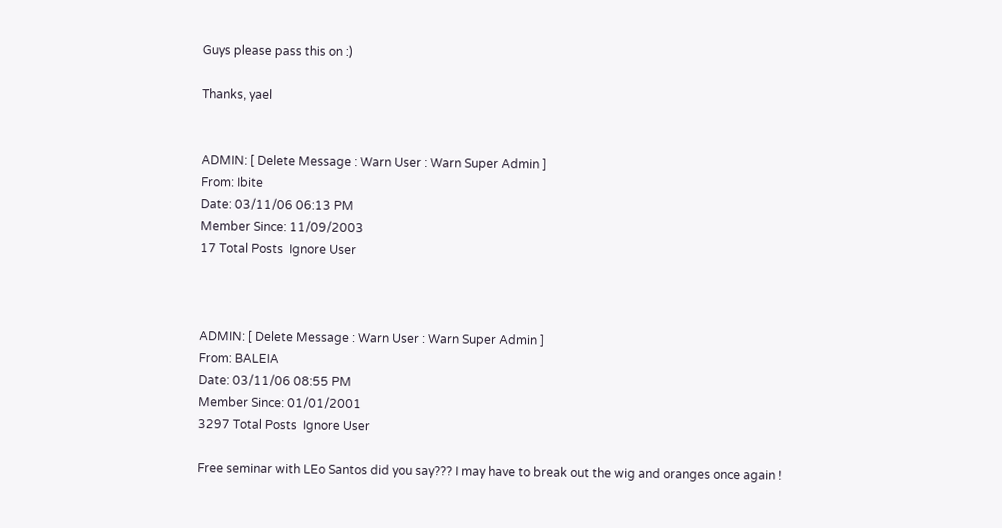Guys please pass this on :)

Thanks, yael


ADMIN: [ Delete Message : Warn User : Warn Super Admin ]
From: Ibite
Date: 03/11/06 06:13 PM
Member Since: 11/09/2003
17 Total Posts  Ignore User



ADMIN: [ Delete Message : Warn User : Warn Super Admin ]
From: BALEIA
Date: 03/11/06 08:55 PM
Member Since: 01/01/2001
3297 Total Posts  Ignore User

Free seminar with LEo Santos did you say??? I may have to break out the wig and oranges once again !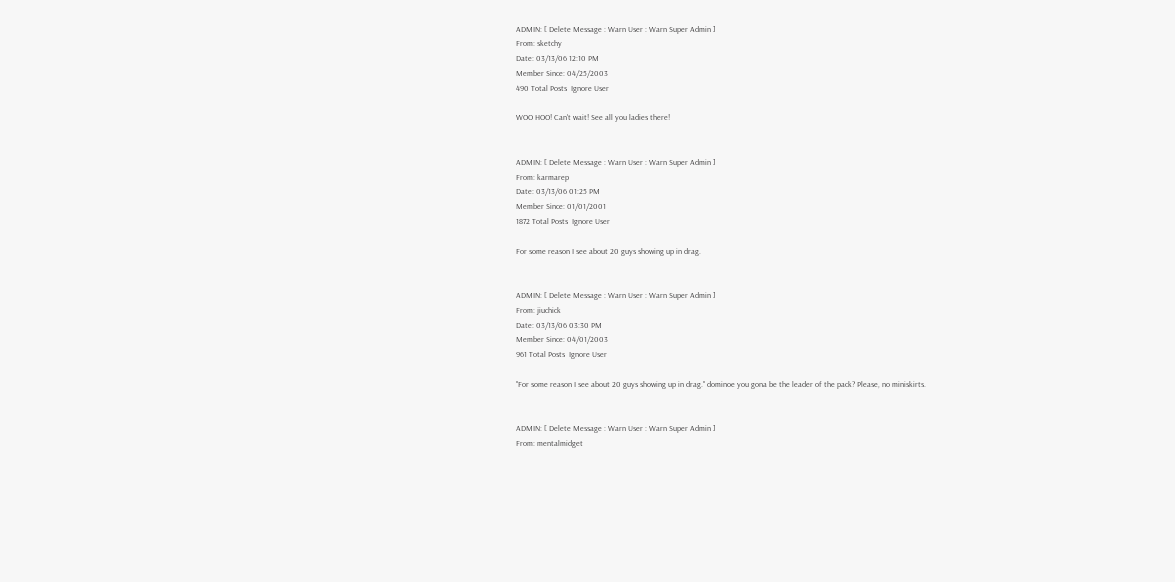ADMIN: [ Delete Message : Warn User : Warn Super Admin ]
From: sketchy
Date: 03/13/06 12:10 PM
Member Since: 04/25/2003
490 Total Posts  Ignore User

WOO HOO! Can't wait! See all you ladies there!


ADMIN: [ Delete Message : Warn User : Warn Super Admin ]
From: karmarep
Date: 03/13/06 01:25 PM
Member Since: 01/01/2001
1872 Total Posts  Ignore User

For some reason I see about 20 guys showing up in drag.


ADMIN: [ Delete Message : Warn User : Warn Super Admin ]
From: jiuchick
Date: 03/13/06 03:30 PM
Member Since: 04/01/2003
961 Total Posts  Ignore User

"For some reason I see about 20 guys showing up in drag." dominoe you gona be the leader of the pack? Please, no miniskirts.


ADMIN: [ Delete Message : Warn User : Warn Super Admin ]
From: mentalmidget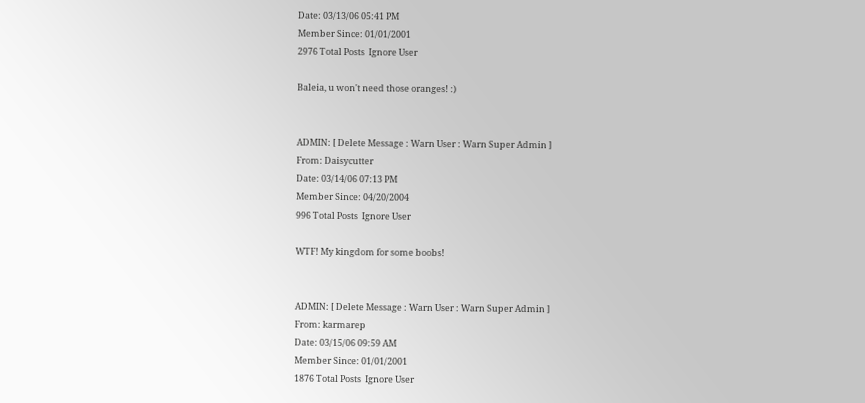Date: 03/13/06 05:41 PM
Member Since: 01/01/2001
2976 Total Posts  Ignore User

Baleia, u won't need those oranges! :)


ADMIN: [ Delete Message : Warn User : Warn Super Admin ]
From: Daisycutter
Date: 03/14/06 07:13 PM
Member Since: 04/20/2004
996 Total Posts  Ignore User

WTF! My kingdom for some boobs!


ADMIN: [ Delete Message : Warn User : Warn Super Admin ]
From: karmarep
Date: 03/15/06 09:59 AM
Member Since: 01/01/2001
1876 Total Posts  Ignore User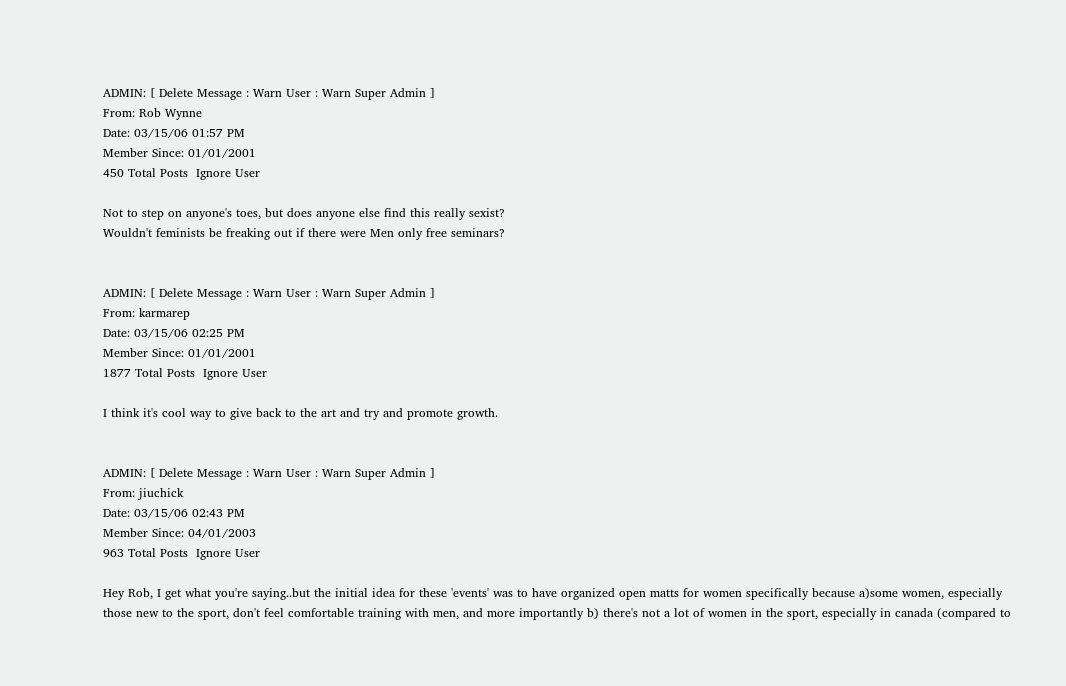ADMIN: [ Delete Message : Warn User : Warn Super Admin ]
From: Rob Wynne
Date: 03/15/06 01:57 PM
Member Since: 01/01/2001
450 Total Posts  Ignore User

Not to step on anyone's toes, but does anyone else find this really sexist?
Wouldn't feminists be freaking out if there were Men only free seminars?


ADMIN: [ Delete Message : Warn User : Warn Super Admin ]
From: karmarep
Date: 03/15/06 02:25 PM
Member Since: 01/01/2001
1877 Total Posts  Ignore User

I think it's cool way to give back to the art and try and promote growth.


ADMIN: [ Delete Message : Warn User : Warn Super Admin ]
From: jiuchick
Date: 03/15/06 02:43 PM
Member Since: 04/01/2003
963 Total Posts  Ignore User

Hey Rob, I get what you're saying..but the initial idea for these 'events' was to have organized open matts for women specifically because a)some women, especially those new to the sport, don't feel comfortable training with men, and more importantly b) there's not a lot of women in the sport, especially in canada (compared to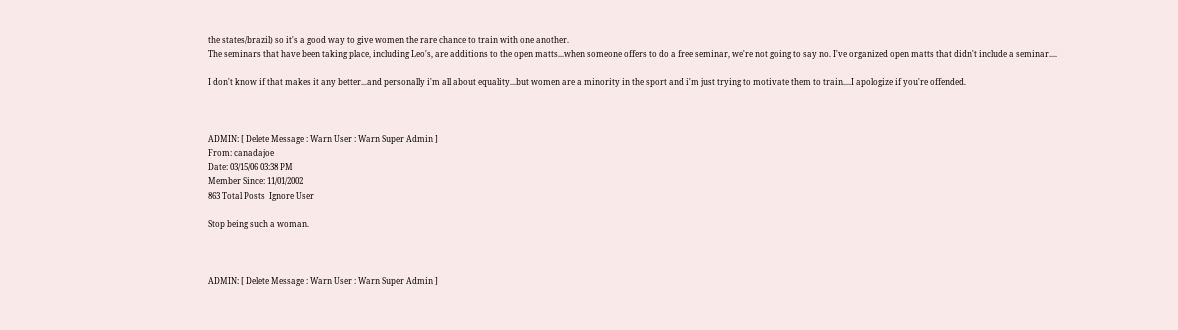the states/brazil) so it's a good way to give women the rare chance to train with one another.
The seminars that have been taking place, including Leo's, are additions to the open matts...when someone offers to do a free seminar, we're not going to say no. I've organized open matts that didn't include a seminar....

I don't know if that makes it any better...and personally i'm all about equality...but women are a minority in the sport and i'm just trying to motivate them to train....I apologize if you're offended.



ADMIN: [ Delete Message : Warn User : Warn Super Admin ]
From: canadajoe
Date: 03/15/06 03:38 PM
Member Since: 11/01/2002
863 Total Posts  Ignore User

Stop being such a woman.



ADMIN: [ Delete Message : Warn User : Warn Super Admin ]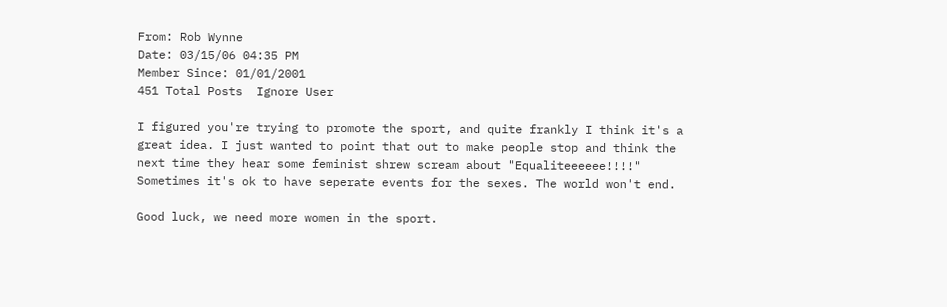From: Rob Wynne
Date: 03/15/06 04:35 PM
Member Since: 01/01/2001
451 Total Posts  Ignore User

I figured you're trying to promote the sport, and quite frankly I think it's a great idea. I just wanted to point that out to make people stop and think the next time they hear some feminist shrew scream about "Equaliteeeeee!!!!"
Sometimes it's ok to have seperate events for the sexes. The world won't end.

Good luck, we need more women in the sport.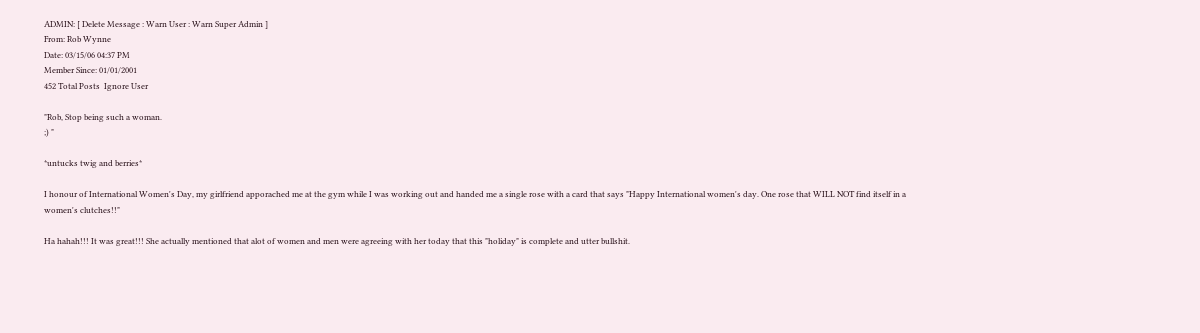ADMIN: [ Delete Message : Warn User : Warn Super Admin ]
From: Rob Wynne
Date: 03/15/06 04:37 PM
Member Since: 01/01/2001
452 Total Posts  Ignore User

"Rob, Stop being such a woman.
;) "

*untucks twig and berries*

I honour of International Women's Day, my girlfriend apporached me at the gym while I was working out and handed me a single rose with a card that says "Happy International women's day. One rose that WILL NOT find itself in a women's clutches!!"

Ha hahah!!! It was great!!! She actually mentioned that alot of women and men were agreeing with her today that this "holiday" is complete and utter bullshit.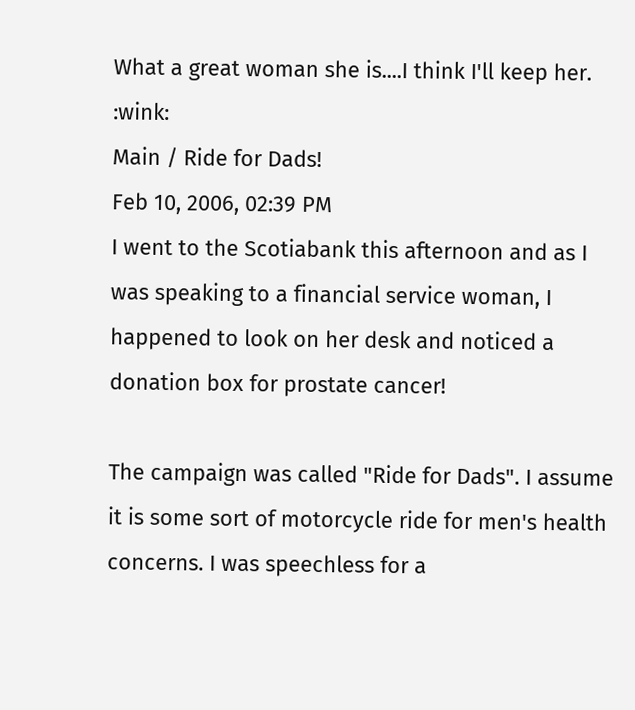What a great woman she is....I think I'll keep her. :wink:
Main / Ride for Dads!
Feb 10, 2006, 02:39 PM
I went to the Scotiabank this afternoon and as I was speaking to a financial service woman, I happened to look on her desk and noticed a donation box for prostate cancer!

The campaign was called "Ride for Dads". I assume it is some sort of motorcycle ride for men's health concerns. I was speechless for a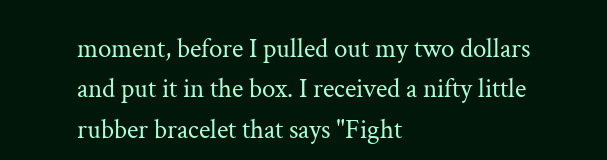moment, before I pulled out my two dollars and put it in the box. I received a nifty little rubber bracelet that says "Fight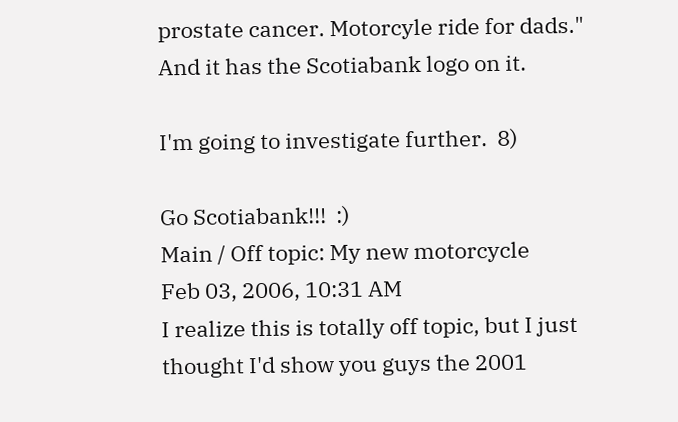prostate cancer. Motorcyle ride for dads." And it has the Scotiabank logo on it.

I'm going to investigate further.  8)

Go Scotiabank!!!  :)
Main / Off topic: My new motorcycle
Feb 03, 2006, 10:31 AM
I realize this is totally off topic, but I just thought I'd show you guys the 2001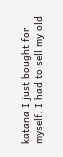katana I just bought for myself. I had to sell my old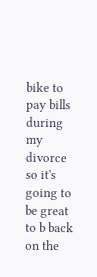bike to pay bills during my divorce so it's going to be great to b back on the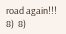road again!!!
8)  8)